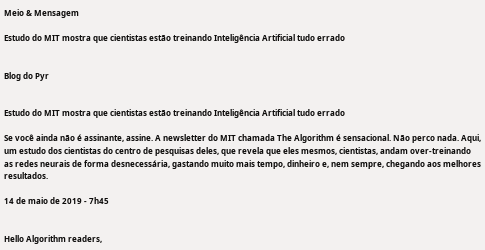Meio & Mensagem

Estudo do MIT mostra que cientistas estão treinando Inteligência Artificial tudo errado


Blog do Pyr


Estudo do MIT mostra que cientistas estão treinando Inteligência Artificial tudo errado

Se você ainda não é assinante, assine. A newsletter do MIT chamada The Algorithm é sensacional. Não perco nada. Aqui, um estudo dos cientistas do centro de pesquisas deles, que revela que eles mesmos, cientistas, andam over-treinando as redes neurais de forma desnecessária, gastando muito mais tempo, dinheiro e, nem sempre, chegando aos melhores resultados.

14 de maio de 2019 - 7h45


Hello Algorithm readers,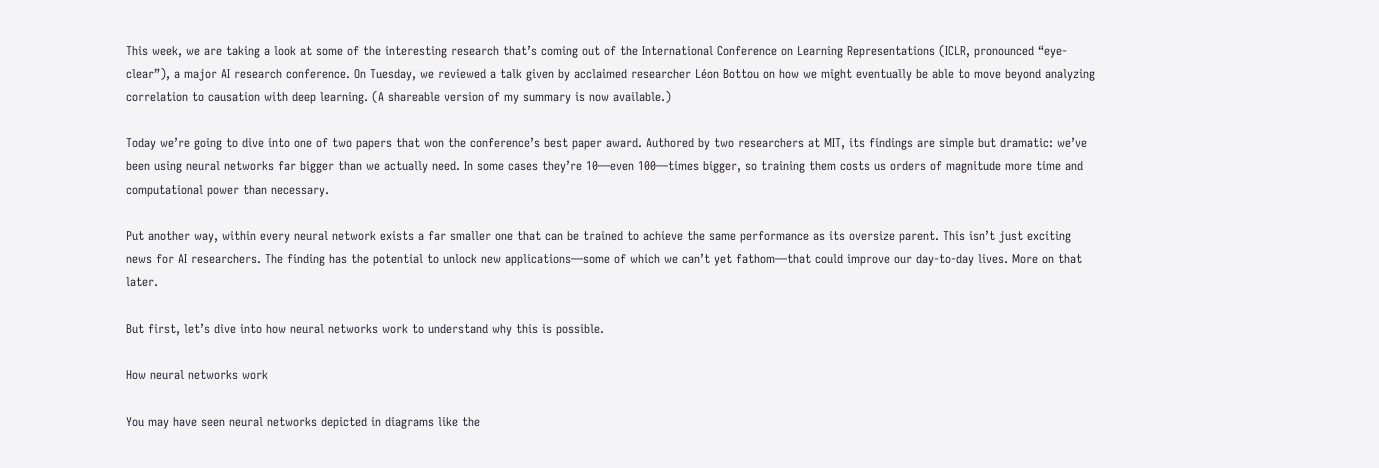This week, we are taking a look at some of the interesting research that’s coming out of the International Conference on Learning Representations (ICLR, pronounced “eye-clear”), a major AI research conference. On Tuesday, we reviewed a talk given by acclaimed researcher Léon Bottou on how we might eventually be able to move beyond analyzing correlation to causation with deep learning. (A shareable version of my summary is now available.)

Today we’re going to dive into one of two papers that won the conference’s best paper award. Authored by two researchers at MIT, its findings are simple but dramatic: we’ve been using neural networks far bigger than we actually need. In some cases they’re 10—even 100—times bigger, so training them costs us orders of magnitude more time and computational power than necessary.

Put another way, within every neural network exists a far smaller one that can be trained to achieve the same performance as its oversize parent. This isn’t just exciting news for AI researchers. The finding has the potential to unlock new applications—some of which we can’t yet fathom—that could improve our day-to-day lives. More on that later.

But first, let’s dive into how neural networks work to understand why this is possible.

How neural networks work

You may have seen neural networks depicted in diagrams like the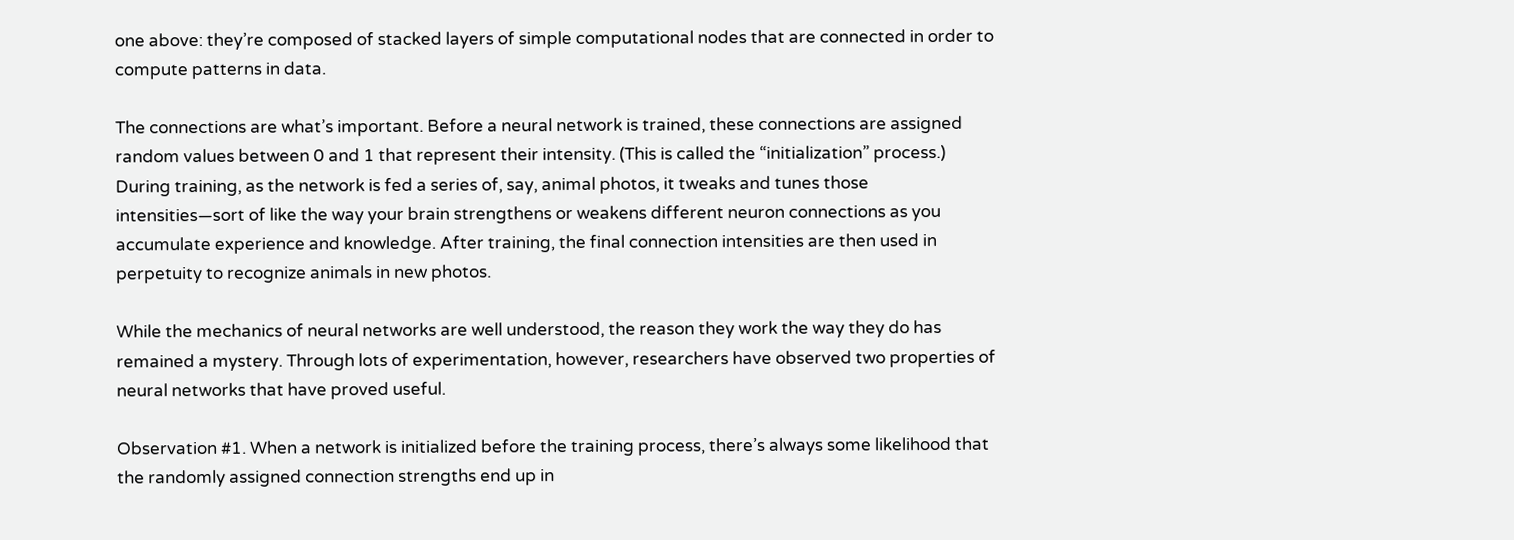one above: they’re composed of stacked layers of simple computational nodes that are connected in order to compute patterns in data.

The connections are what’s important. Before a neural network is trained, these connections are assigned random values between 0 and 1 that represent their intensity. (This is called the “initialization” process.) During training, as the network is fed a series of, say, animal photos, it tweaks and tunes those intensities—sort of like the way your brain strengthens or weakens different neuron connections as you accumulate experience and knowledge. After training, the final connection intensities are then used in perpetuity to recognize animals in new photos.

While the mechanics of neural networks are well understood, the reason they work the way they do has remained a mystery. Through lots of experimentation, however, researchers have observed two properties of neural networks that have proved useful.

Observation #1. When a network is initialized before the training process, there’s always some likelihood that the randomly assigned connection strengths end up in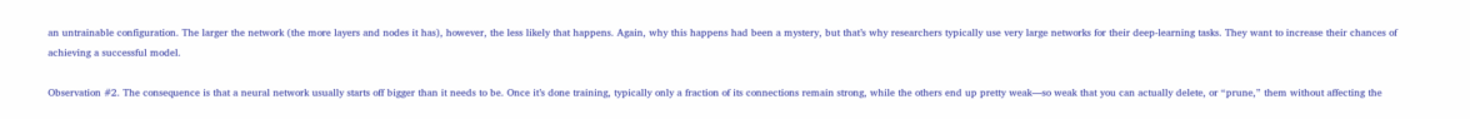an untrainable configuration. The larger the network (the more layers and nodes it has), however, the less likely that happens. Again, why this happens had been a mystery, but that’s why researchers typically use very large networks for their deep-learning tasks. They want to increase their chances of achieving a successful model.

Observation #2. The consequence is that a neural network usually starts off bigger than it needs to be. Once it’s done training, typically only a fraction of its connections remain strong, while the others end up pretty weak—so weak that you can actually delete, or “prune,” them without affecting the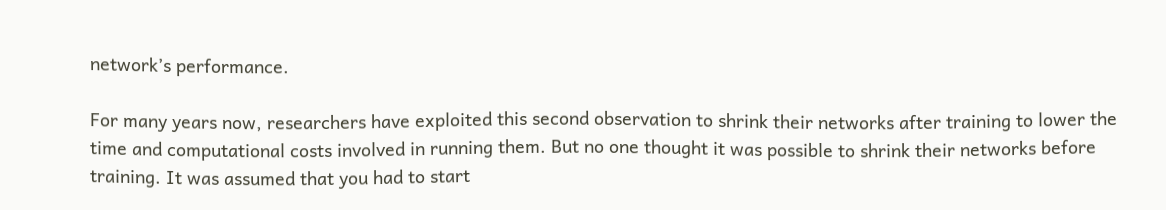network’s performance.

For many years now, researchers have exploited this second observation to shrink their networks after training to lower the time and computational costs involved in running them. But no one thought it was possible to shrink their networks before training. It was assumed that you had to start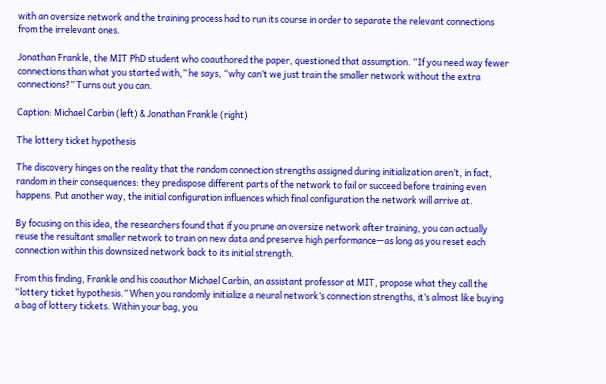with an oversize network and the training process had to run its course in order to separate the relevant connections from the irrelevant ones.

Jonathan Frankle, the MIT PhD student who coauthored the paper, questioned that assumption. “If you need way fewer connections than what you started with,” he says, “why can’t we just train the smaller network without the extra connections?” Turns out you can.

Caption: Michael Carbin (left) & Jonathan Frankle (right)

The lottery ticket hypothesis

The discovery hinges on the reality that the random connection strengths assigned during initialization aren’t, in fact, random in their consequences: they predispose different parts of the network to fail or succeed before training even happens. Put another way, the initial configuration influences which final configuration the network will arrive at.

By focusing on this idea, the researchers found that if you prune an oversize network after training, you can actually reuse the resultant smaller network to train on new data and preserve high performance—as long as you reset each connection within this downsized network back to its initial strength.

From this finding, Frankle and his coauthor Michael Carbin, an assistant professor at MIT, propose what they call the “lottery ticket hypothesis.” When you randomly initialize a neural network’s connection strengths, it’s almost like buying a bag of lottery tickets. Within your bag, you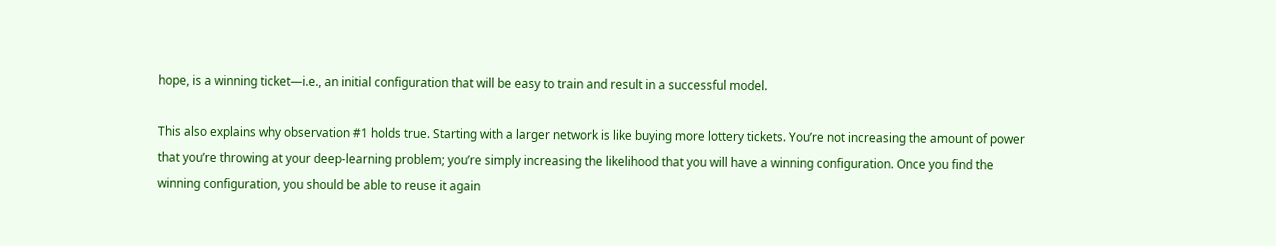hope, is a winning ticket—i.e., an initial configuration that will be easy to train and result in a successful model.

This also explains why observation #1 holds true. Starting with a larger network is like buying more lottery tickets. You’re not increasing the amount of power that you’re throwing at your deep-learning problem; you’re simply increasing the likelihood that you will have a winning configuration. Once you find the winning configuration, you should be able to reuse it again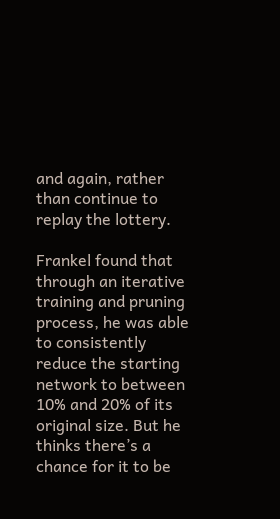and again, rather than continue to replay the lottery.

Frankel found that through an iterative training and pruning process, he was able to consistently reduce the starting network to between 10% and 20% of its original size. But he thinks there’s a chance for it to be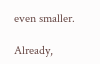even smaller.

Already,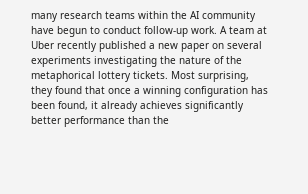many research teams within the AI community have begun to conduct follow-up work. A team at Uber recently published a new paper on several experiments investigating the nature of the metaphorical lottery tickets. Most surprising, they found that once a winning configuration has been found, it already achieves significantly better performance than the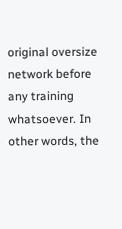original oversize network before any training whatsoever. In other words, the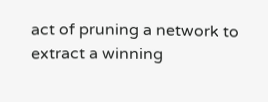act of pruning a network to extract a winning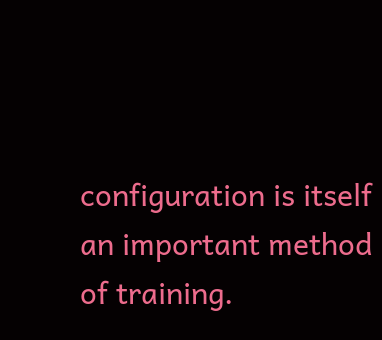configuration is itself an important method of training.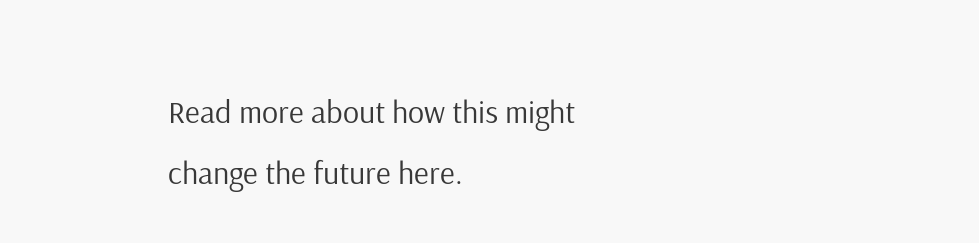Read more about how this might change the future here.